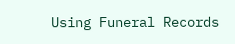Using Funeral Records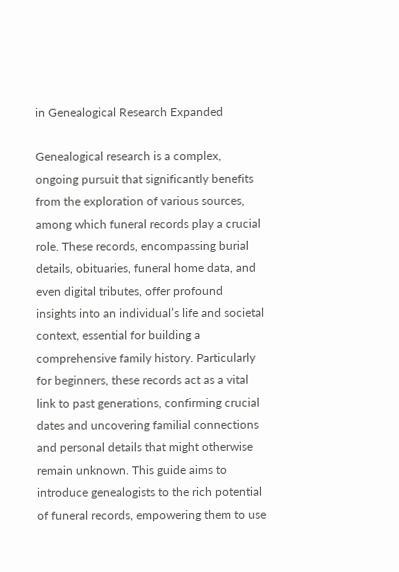in Genealogical Research Expanded

Genealogical research is a complex, ongoing pursuit that significantly benefits from the exploration of various sources, among which funeral records play a crucial role. These records, encompassing burial details, obituaries, funeral home data, and even digital tributes, offer profound insights into an individual’s life and societal context, essential for building a comprehensive family history. Particularly for beginners, these records act as a vital link to past generations, confirming crucial dates and uncovering familial connections and personal details that might otherwise remain unknown. This guide aims to introduce genealogists to the rich potential of funeral records, empowering them to use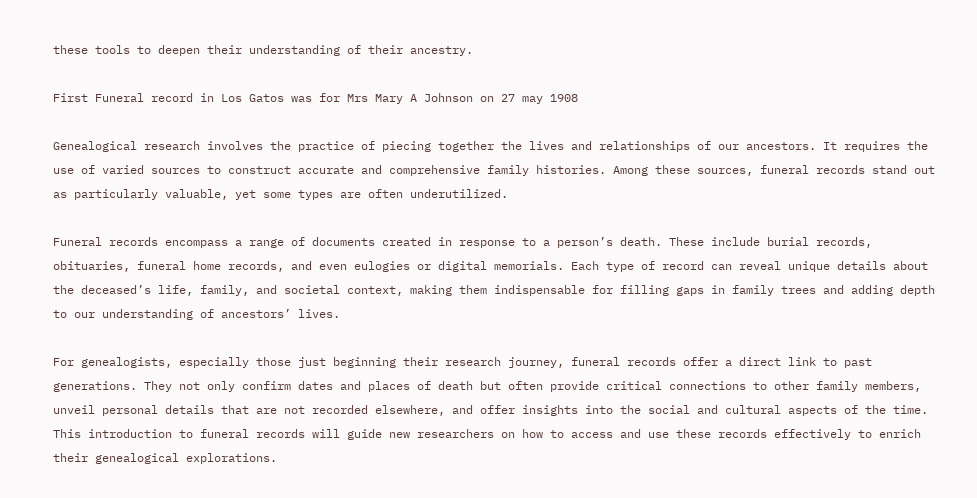these tools to deepen their understanding of their ancestry.

First Funeral record in Los Gatos was for Mrs Mary A Johnson on 27 may 1908

Genealogical research involves the practice of piecing together the lives and relationships of our ancestors. It requires the use of varied sources to construct accurate and comprehensive family histories. Among these sources, funeral records stand out as particularly valuable, yet some types are often underutilized.

Funeral records encompass a range of documents created in response to a person’s death. These include burial records, obituaries, funeral home records, and even eulogies or digital memorials. Each type of record can reveal unique details about the deceased’s life, family, and societal context, making them indispensable for filling gaps in family trees and adding depth to our understanding of ancestors’ lives.

For genealogists, especially those just beginning their research journey, funeral records offer a direct link to past generations. They not only confirm dates and places of death but often provide critical connections to other family members, unveil personal details that are not recorded elsewhere, and offer insights into the social and cultural aspects of the time. This introduction to funeral records will guide new researchers on how to access and use these records effectively to enrich their genealogical explorations.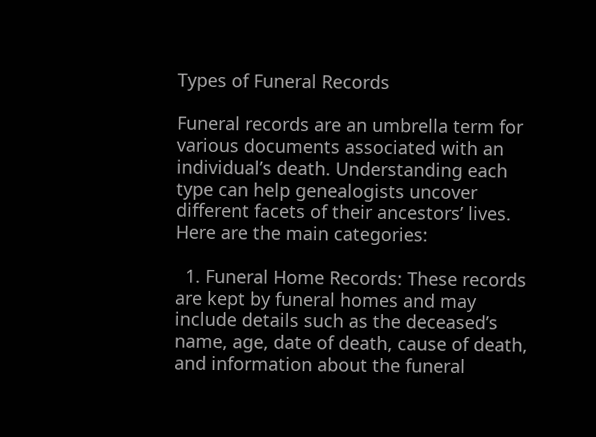Types of Funeral Records

Funeral records are an umbrella term for various documents associated with an individual’s death. Understanding each type can help genealogists uncover different facets of their ancestors’ lives. Here are the main categories:

  1. Funeral Home Records: These records are kept by funeral homes and may include details such as the deceased’s name, age, date of death, cause of death, and information about the funeral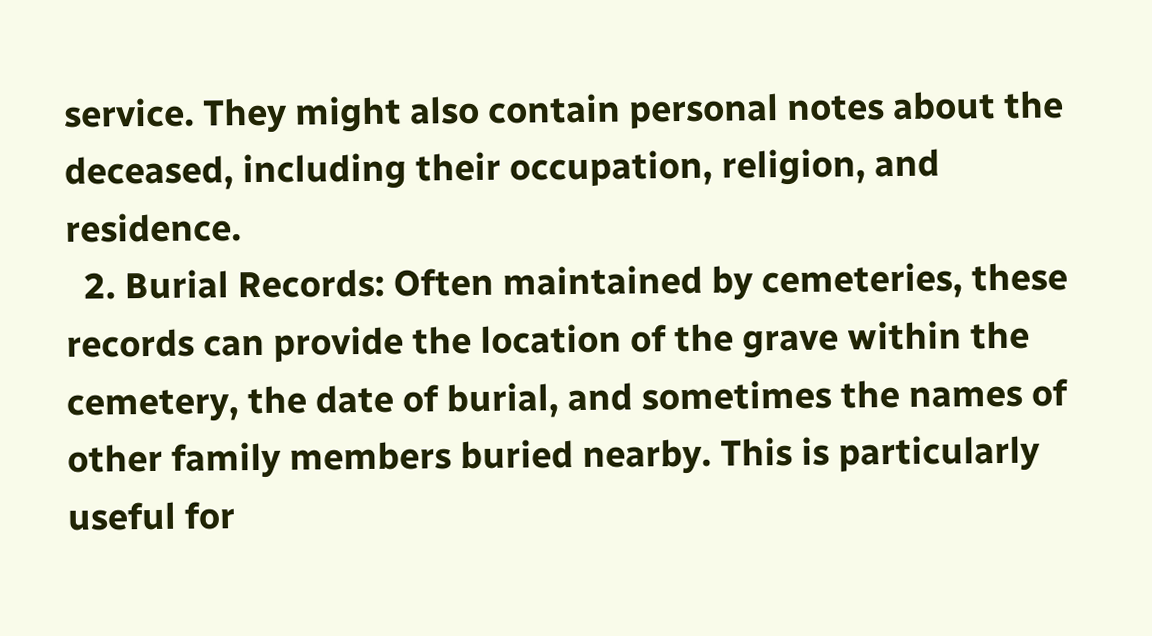service. They might also contain personal notes about the deceased, including their occupation, religion, and residence.
  2. Burial Records: Often maintained by cemeteries, these records can provide the location of the grave within the cemetery, the date of burial, and sometimes the names of other family members buried nearby. This is particularly useful for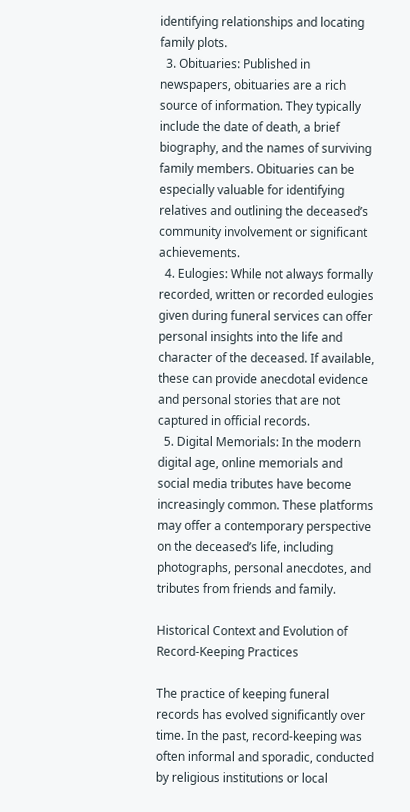identifying relationships and locating family plots.
  3. Obituaries: Published in newspapers, obituaries are a rich source of information. They typically include the date of death, a brief biography, and the names of surviving family members. Obituaries can be especially valuable for identifying relatives and outlining the deceased’s community involvement or significant achievements.
  4. Eulogies: While not always formally recorded, written or recorded eulogies given during funeral services can offer personal insights into the life and character of the deceased. If available, these can provide anecdotal evidence and personal stories that are not captured in official records.
  5. Digital Memorials: In the modern digital age, online memorials and social media tributes have become increasingly common. These platforms may offer a contemporary perspective on the deceased’s life, including photographs, personal anecdotes, and tributes from friends and family.

Historical Context and Evolution of Record-Keeping Practices

The practice of keeping funeral records has evolved significantly over time. In the past, record-keeping was often informal and sporadic, conducted by religious institutions or local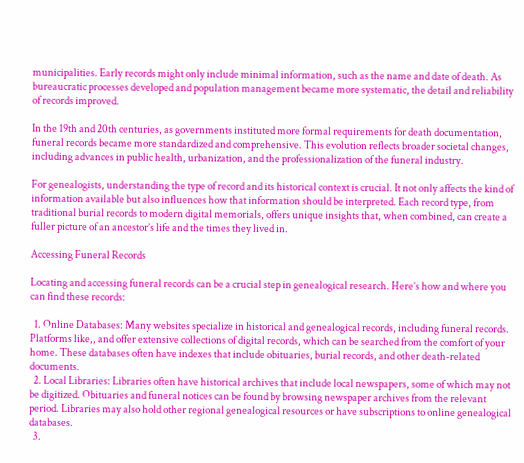municipalities. Early records might only include minimal information, such as the name and date of death. As bureaucratic processes developed and population management became more systematic, the detail and reliability of records improved.

In the 19th and 20th centuries, as governments instituted more formal requirements for death documentation, funeral records became more standardized and comprehensive. This evolution reflects broader societal changes, including advances in public health, urbanization, and the professionalization of the funeral industry.

For genealogists, understanding the type of record and its historical context is crucial. It not only affects the kind of information available but also influences how that information should be interpreted. Each record type, from traditional burial records to modern digital memorials, offers unique insights that, when combined, can create a fuller picture of an ancestor’s life and the times they lived in.

Accessing Funeral Records

Locating and accessing funeral records can be a crucial step in genealogical research. Here’s how and where you can find these records:

  1. Online Databases: Many websites specialize in historical and genealogical records, including funeral records. Platforms like,, and offer extensive collections of digital records, which can be searched from the comfort of your home. These databases often have indexes that include obituaries, burial records, and other death-related documents.
  2. Local Libraries: Libraries often have historical archives that include local newspapers, some of which may not be digitized. Obituaries and funeral notices can be found by browsing newspaper archives from the relevant period. Libraries may also hold other regional genealogical resources or have subscriptions to online genealogical databases.
  3.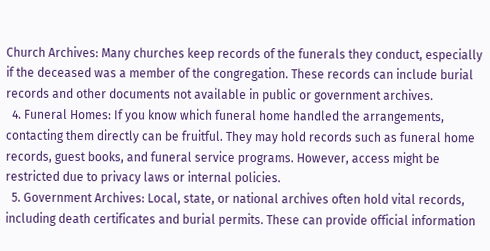Church Archives: Many churches keep records of the funerals they conduct, especially if the deceased was a member of the congregation. These records can include burial records and other documents not available in public or government archives.
  4. Funeral Homes: If you know which funeral home handled the arrangements, contacting them directly can be fruitful. They may hold records such as funeral home records, guest books, and funeral service programs. However, access might be restricted due to privacy laws or internal policies.
  5. Government Archives: Local, state, or national archives often hold vital records, including death certificates and burial permits. These can provide official information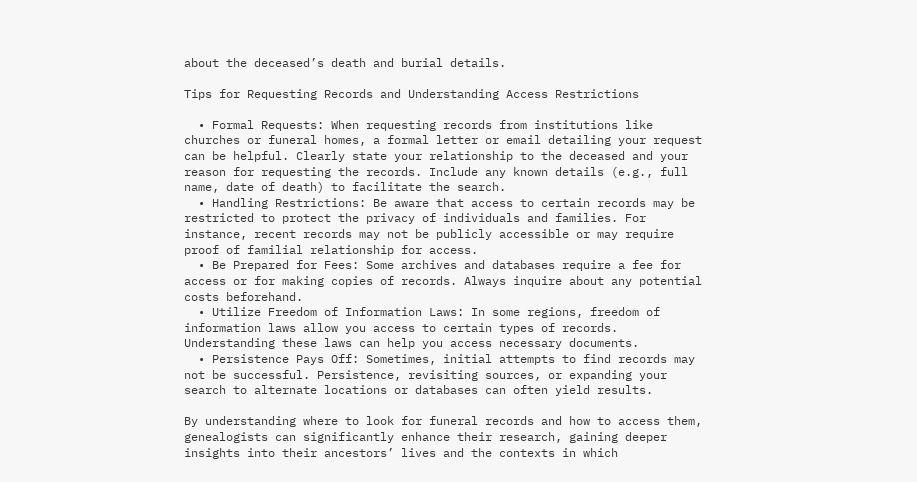about the deceased’s death and burial details.

Tips for Requesting Records and Understanding Access Restrictions

  • Formal Requests: When requesting records from institutions like churches or funeral homes, a formal letter or email detailing your request can be helpful. Clearly state your relationship to the deceased and your reason for requesting the records. Include any known details (e.g., full name, date of death) to facilitate the search.
  • Handling Restrictions: Be aware that access to certain records may be restricted to protect the privacy of individuals and families. For instance, recent records may not be publicly accessible or may require proof of familial relationship for access.
  • Be Prepared for Fees: Some archives and databases require a fee for access or for making copies of records. Always inquire about any potential costs beforehand.
  • Utilize Freedom of Information Laws: In some regions, freedom of information laws allow you access to certain types of records. Understanding these laws can help you access necessary documents.
  • Persistence Pays Off: Sometimes, initial attempts to find records may not be successful. Persistence, revisiting sources, or expanding your search to alternate locations or databases can often yield results.

By understanding where to look for funeral records and how to access them, genealogists can significantly enhance their research, gaining deeper insights into their ancestors’ lives and the contexts in which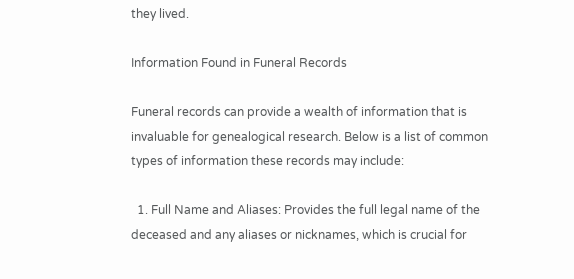they lived.

Information Found in Funeral Records

Funeral records can provide a wealth of information that is invaluable for genealogical research. Below is a list of common types of information these records may include:

  1. Full Name and Aliases: Provides the full legal name of the deceased and any aliases or nicknames, which is crucial for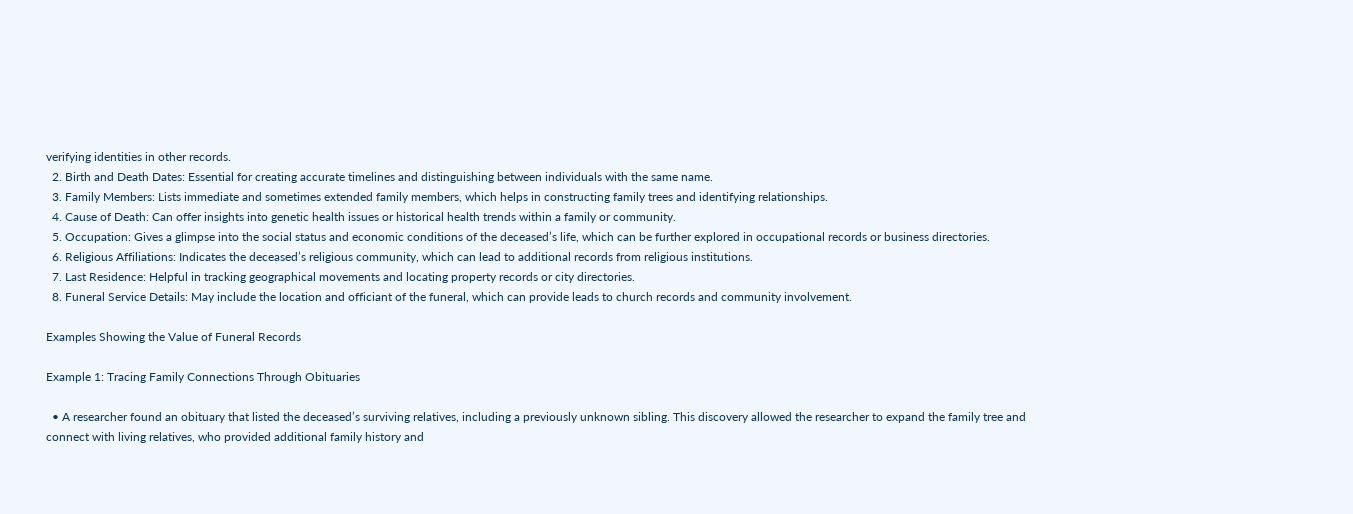verifying identities in other records.
  2. Birth and Death Dates: Essential for creating accurate timelines and distinguishing between individuals with the same name.
  3. Family Members: Lists immediate and sometimes extended family members, which helps in constructing family trees and identifying relationships.
  4. Cause of Death: Can offer insights into genetic health issues or historical health trends within a family or community.
  5. Occupation: Gives a glimpse into the social status and economic conditions of the deceased’s life, which can be further explored in occupational records or business directories.
  6. Religious Affiliations: Indicates the deceased’s religious community, which can lead to additional records from religious institutions.
  7. Last Residence: Helpful in tracking geographical movements and locating property records or city directories.
  8. Funeral Service Details: May include the location and officiant of the funeral, which can provide leads to church records and community involvement.

Examples Showing the Value of Funeral Records

Example 1: Tracing Family Connections Through Obituaries

  • A researcher found an obituary that listed the deceased’s surviving relatives, including a previously unknown sibling. This discovery allowed the researcher to expand the family tree and connect with living relatives, who provided additional family history and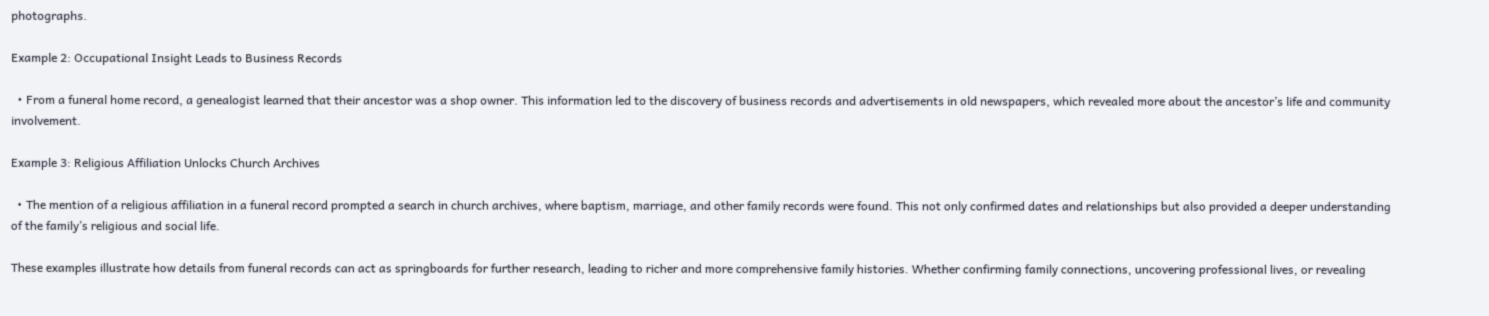photographs.

Example 2: Occupational Insight Leads to Business Records

  • From a funeral home record, a genealogist learned that their ancestor was a shop owner. This information led to the discovery of business records and advertisements in old newspapers, which revealed more about the ancestor’s life and community involvement.

Example 3: Religious Affiliation Unlocks Church Archives

  • The mention of a religious affiliation in a funeral record prompted a search in church archives, where baptism, marriage, and other family records were found. This not only confirmed dates and relationships but also provided a deeper understanding of the family’s religious and social life.

These examples illustrate how details from funeral records can act as springboards for further research, leading to richer and more comprehensive family histories. Whether confirming family connections, uncovering professional lives, or revealing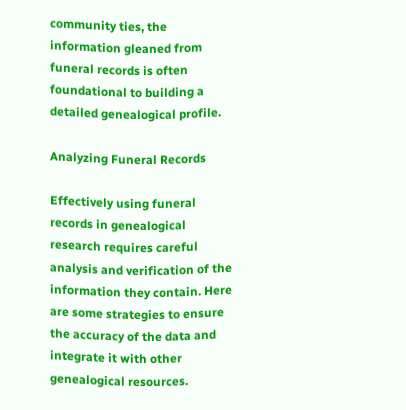community ties, the information gleaned from funeral records is often foundational to building a detailed genealogical profile.

Analyzing Funeral Records

Effectively using funeral records in genealogical research requires careful analysis and verification of the information they contain. Here are some strategies to ensure the accuracy of the data and integrate it with other genealogical resources.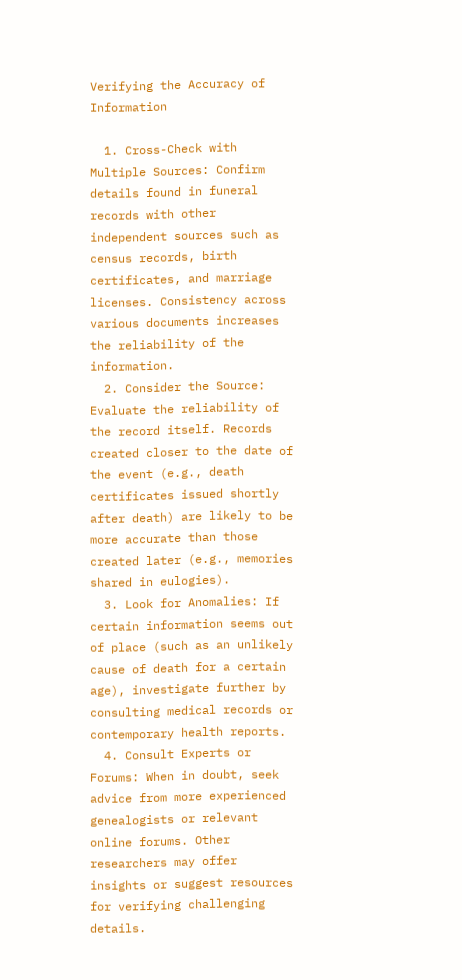Verifying the Accuracy of Information

  1. Cross-Check with Multiple Sources: Confirm details found in funeral records with other independent sources such as census records, birth certificates, and marriage licenses. Consistency across various documents increases the reliability of the information.
  2. Consider the Source: Evaluate the reliability of the record itself. Records created closer to the date of the event (e.g., death certificates issued shortly after death) are likely to be more accurate than those created later (e.g., memories shared in eulogies).
  3. Look for Anomalies: If certain information seems out of place (such as an unlikely cause of death for a certain age), investigate further by consulting medical records or contemporary health reports.
  4. Consult Experts or Forums: When in doubt, seek advice from more experienced genealogists or relevant online forums. Other researchers may offer insights or suggest resources for verifying challenging details.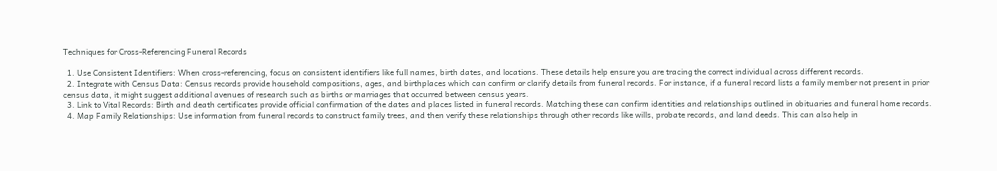Techniques for Cross-Referencing Funeral Records

  1. Use Consistent Identifiers: When cross-referencing, focus on consistent identifiers like full names, birth dates, and locations. These details help ensure you are tracing the correct individual across different records.
  2. Integrate with Census Data: Census records provide household compositions, ages, and birthplaces which can confirm or clarify details from funeral records. For instance, if a funeral record lists a family member not present in prior census data, it might suggest additional avenues of research such as births or marriages that occurred between census years.
  3. Link to Vital Records: Birth and death certificates provide official confirmation of the dates and places listed in funeral records. Matching these can confirm identities and relationships outlined in obituaries and funeral home records.
  4. Map Family Relationships: Use information from funeral records to construct family trees, and then verify these relationships through other records like wills, probate records, and land deeds. This can also help in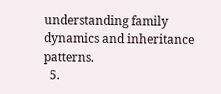understanding family dynamics and inheritance patterns.
  5.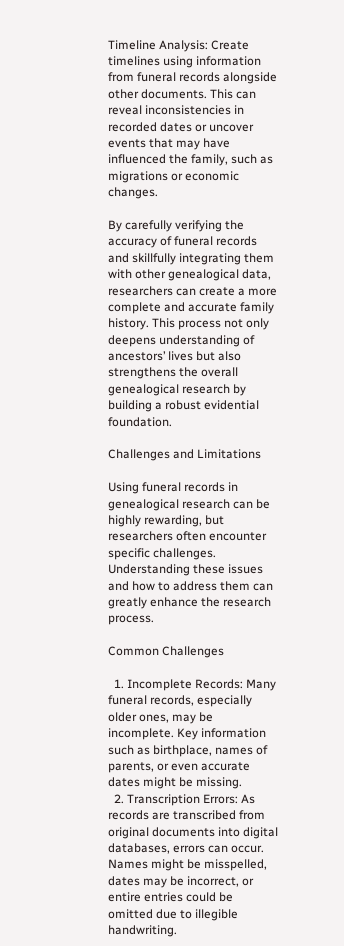Timeline Analysis: Create timelines using information from funeral records alongside other documents. This can reveal inconsistencies in recorded dates or uncover events that may have influenced the family, such as migrations or economic changes.

By carefully verifying the accuracy of funeral records and skillfully integrating them with other genealogical data, researchers can create a more complete and accurate family history. This process not only deepens understanding of ancestors’ lives but also strengthens the overall genealogical research by building a robust evidential foundation.

Challenges and Limitations

Using funeral records in genealogical research can be highly rewarding, but researchers often encounter specific challenges. Understanding these issues and how to address them can greatly enhance the research process.

Common Challenges

  1. Incomplete Records: Many funeral records, especially older ones, may be incomplete. Key information such as birthplace, names of parents, or even accurate dates might be missing.
  2. Transcription Errors: As records are transcribed from original documents into digital databases, errors can occur. Names might be misspelled, dates may be incorrect, or entire entries could be omitted due to illegible handwriting.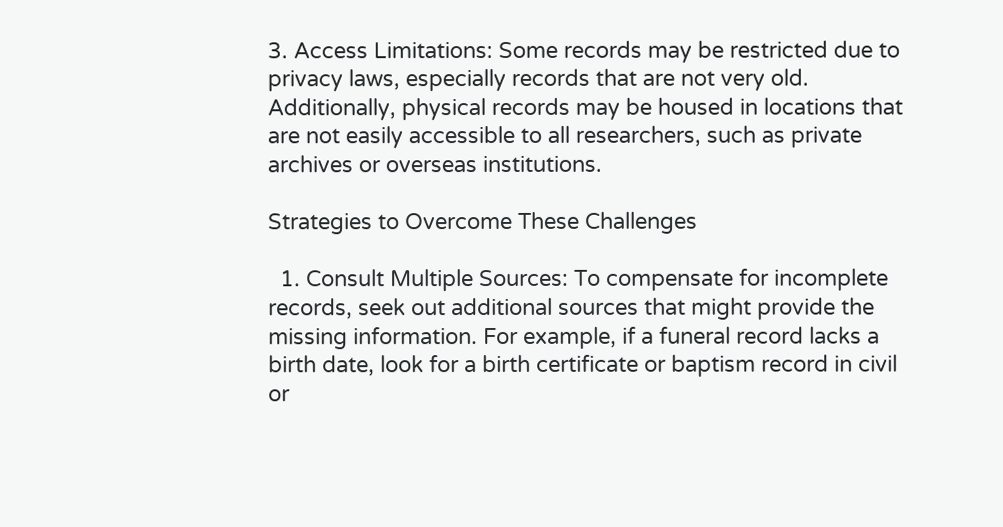3. Access Limitations: Some records may be restricted due to privacy laws, especially records that are not very old. Additionally, physical records may be housed in locations that are not easily accessible to all researchers, such as private archives or overseas institutions.

Strategies to Overcome These Challenges

  1. Consult Multiple Sources: To compensate for incomplete records, seek out additional sources that might provide the missing information. For example, if a funeral record lacks a birth date, look for a birth certificate or baptism record in civil or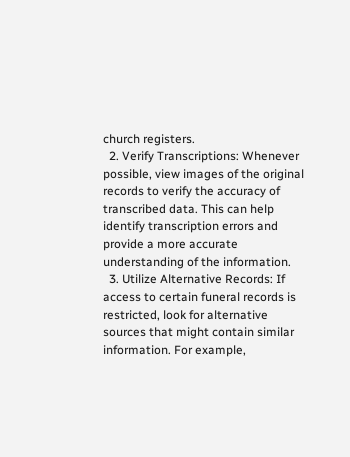church registers.
  2. Verify Transcriptions: Whenever possible, view images of the original records to verify the accuracy of transcribed data. This can help identify transcription errors and provide a more accurate understanding of the information.
  3. Utilize Alternative Records: If access to certain funeral records is restricted, look for alternative sources that might contain similar information. For example,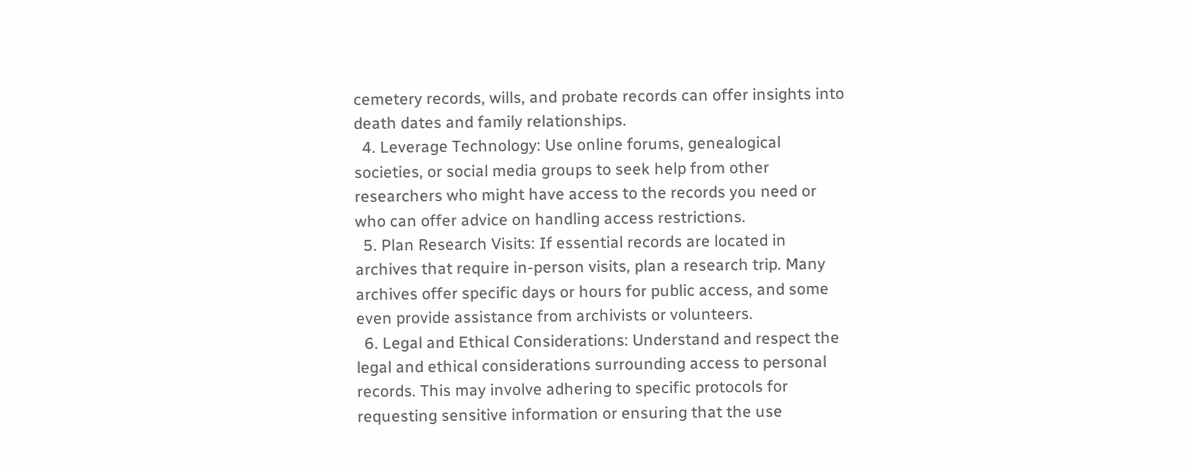cemetery records, wills, and probate records can offer insights into death dates and family relationships.
  4. Leverage Technology: Use online forums, genealogical societies, or social media groups to seek help from other researchers who might have access to the records you need or who can offer advice on handling access restrictions.
  5. Plan Research Visits: If essential records are located in archives that require in-person visits, plan a research trip. Many archives offer specific days or hours for public access, and some even provide assistance from archivists or volunteers.
  6. Legal and Ethical Considerations: Understand and respect the legal and ethical considerations surrounding access to personal records. This may involve adhering to specific protocols for requesting sensitive information or ensuring that the use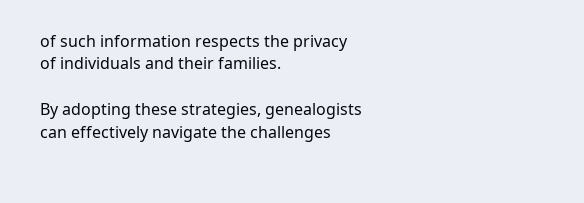of such information respects the privacy of individuals and their families.

By adopting these strategies, genealogists can effectively navigate the challenges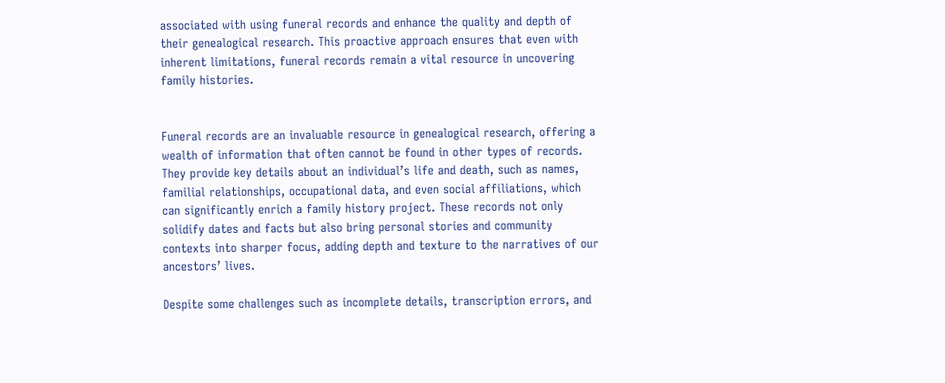associated with using funeral records and enhance the quality and depth of their genealogical research. This proactive approach ensures that even with inherent limitations, funeral records remain a vital resource in uncovering family histories.


Funeral records are an invaluable resource in genealogical research, offering a wealth of information that often cannot be found in other types of records. They provide key details about an individual’s life and death, such as names, familial relationships, occupational data, and even social affiliations, which can significantly enrich a family history project. These records not only solidify dates and facts but also bring personal stories and community contexts into sharper focus, adding depth and texture to the narratives of our ancestors’ lives.

Despite some challenges such as incomplete details, transcription errors, and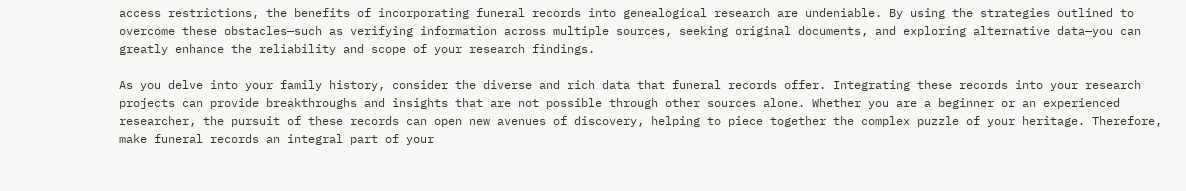access restrictions, the benefits of incorporating funeral records into genealogical research are undeniable. By using the strategies outlined to overcome these obstacles—such as verifying information across multiple sources, seeking original documents, and exploring alternative data—you can greatly enhance the reliability and scope of your research findings.

As you delve into your family history, consider the diverse and rich data that funeral records offer. Integrating these records into your research projects can provide breakthroughs and insights that are not possible through other sources alone. Whether you are a beginner or an experienced researcher, the pursuit of these records can open new avenues of discovery, helping to piece together the complex puzzle of your heritage. Therefore, make funeral records an integral part of your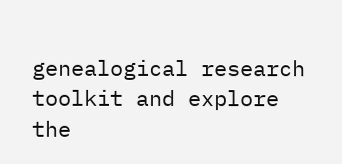genealogical research toolkit and explore the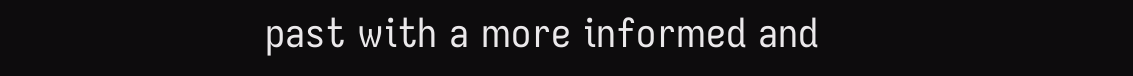past with a more informed and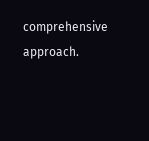comprehensive approach.